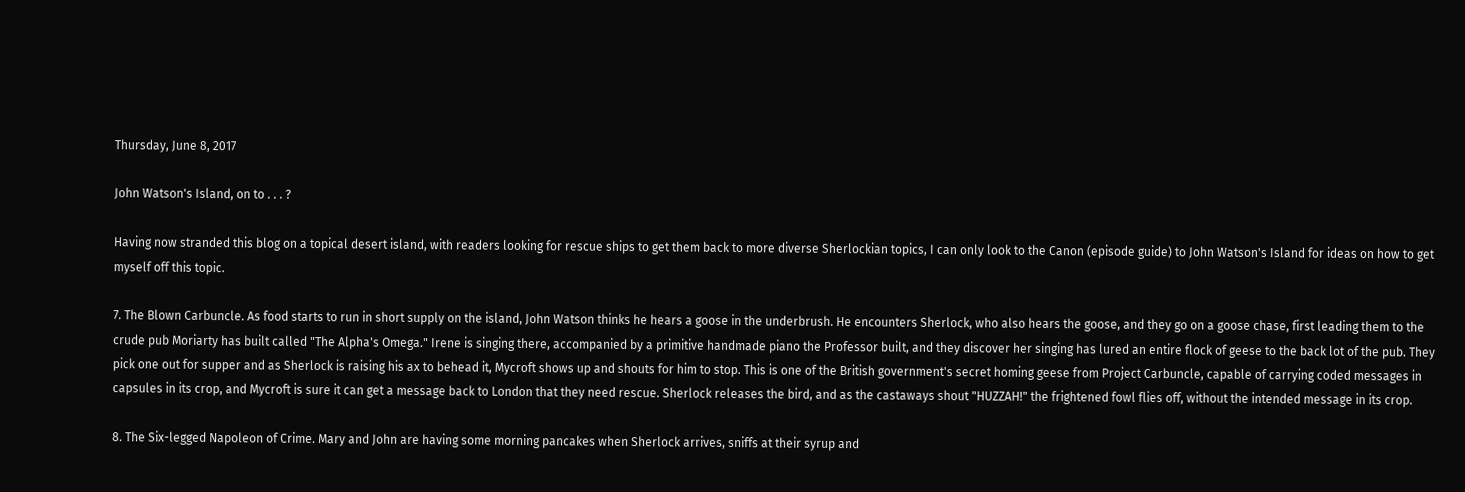Thursday, June 8, 2017

John Watson's Island, on to . . . ?

Having now stranded this blog on a topical desert island, with readers looking for rescue ships to get them back to more diverse Sherlockian topics, I can only look to the Canon (episode guide) to John Watson's Island for ideas on how to get myself off this topic.

7. The Blown Carbuncle. As food starts to run in short supply on the island, John Watson thinks he hears a goose in the underbrush. He encounters Sherlock, who also hears the goose, and they go on a goose chase, first leading them to the crude pub Moriarty has built called "The Alpha's Omega." Irene is singing there, accompanied by a primitive handmade piano the Professor built, and they discover her singing has lured an entire flock of geese to the back lot of the pub. They pick one out for supper and as Sherlock is raising his ax to behead it, Mycroft shows up and shouts for him to stop. This is one of the British government's secret homing geese from Project Carbuncle, capable of carrying coded messages in capsules in its crop, and Mycroft is sure it can get a message back to London that they need rescue. Sherlock releases the bird, and as the castaways shout "HUZZAH!" the frightened fowl flies off, without the intended message in its crop.

8. The Six-legged Napoleon of Crime. Mary and John are having some morning pancakes when Sherlock arrives, sniffs at their syrup and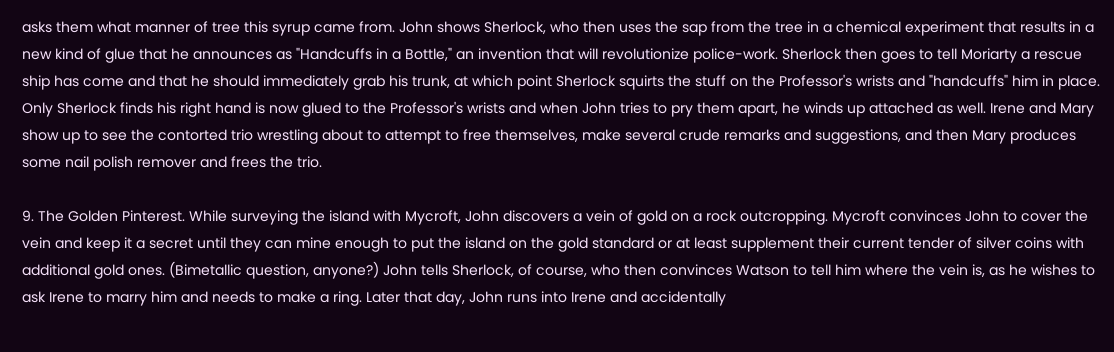asks them what manner of tree this syrup came from. John shows Sherlock, who then uses the sap from the tree in a chemical experiment that results in a new kind of glue that he announces as "Handcuffs in a Bottle," an invention that will revolutionize police-work. Sherlock then goes to tell Moriarty a rescue ship has come and that he should immediately grab his trunk, at which point Sherlock squirts the stuff on the Professor's wrists and "handcuffs" him in place. Only Sherlock finds his right hand is now glued to the Professor's wrists and when John tries to pry them apart, he winds up attached as well. Irene and Mary show up to see the contorted trio wrestling about to attempt to free themselves, make several crude remarks and suggestions, and then Mary produces some nail polish remover and frees the trio.

9. The Golden Pinterest. While surveying the island with Mycroft, John discovers a vein of gold on a rock outcropping. Mycroft convinces John to cover the vein and keep it a secret until they can mine enough to put the island on the gold standard or at least supplement their current tender of silver coins with additional gold ones. (Bimetallic question, anyone?) John tells Sherlock, of course, who then convinces Watson to tell him where the vein is, as he wishes to ask Irene to marry him and needs to make a ring. Later that day, John runs into Irene and accidentally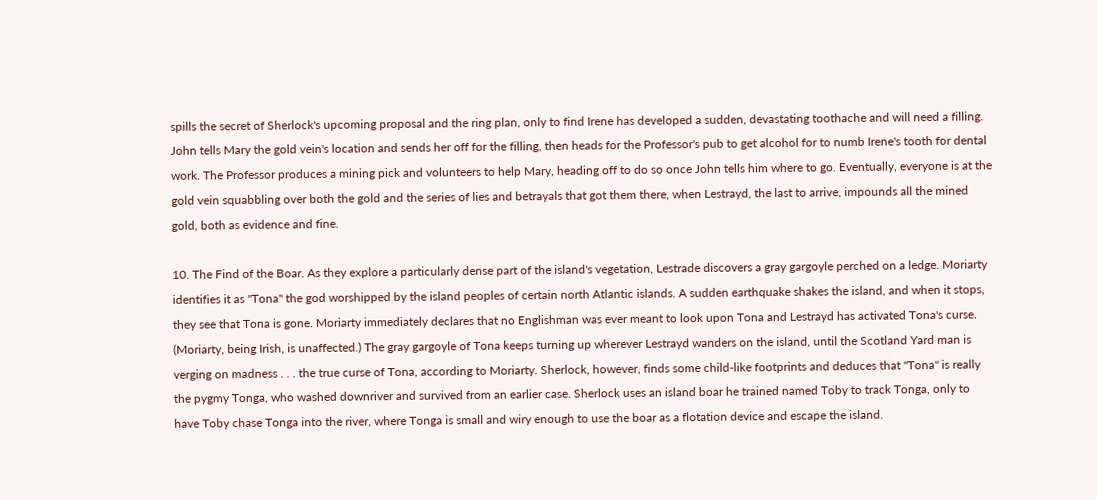spills the secret of Sherlock's upcoming proposal and the ring plan, only to find Irene has developed a sudden, devastating toothache and will need a filling. John tells Mary the gold vein's location and sends her off for the filling, then heads for the Professor's pub to get alcohol for to numb Irene's tooth for dental work. The Professor produces a mining pick and volunteers to help Mary, heading off to do so once John tells him where to go. Eventually, everyone is at the gold vein squabbling over both the gold and the series of lies and betrayals that got them there, when Lestrayd, the last to arrive, impounds all the mined gold, both as evidence and fine.

10. The Find of the Boar. As they explore a particularly dense part of the island's vegetation, Lestrade discovers a gray gargoyle perched on a ledge. Moriarty identifies it as "Tona" the god worshipped by the island peoples of certain north Atlantic islands. A sudden earthquake shakes the island, and when it stops, they see that Tona is gone. Moriarty immediately declares that no Englishman was ever meant to look upon Tona and Lestrayd has activated Tona's curse. (Moriarty, being Irish, is unaffected.) The gray gargoyle of Tona keeps turning up wherever Lestrayd wanders on the island, until the Scotland Yard man is verging on madness . . . the true curse of Tona, according to Moriarty. Sherlock, however, finds some child-like footprints and deduces that "Tona" is really the pygmy Tonga, who washed downriver and survived from an earlier case. Sherlock uses an island boar he trained named Toby to track Tonga, only to have Toby chase Tonga into the river, where Tonga is small and wiry enough to use the boar as a flotation device and escape the island.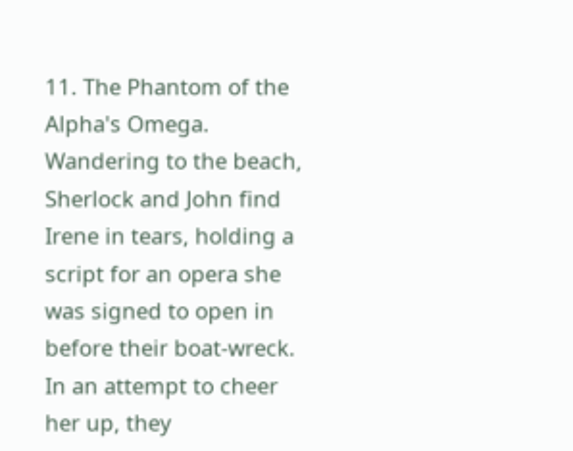11. The Phantom of the Alpha's Omega. Wandering to the beach, Sherlock and John find Irene in tears, holding a script for an opera she was signed to open in before their boat-wreck. In an attempt to cheer her up, they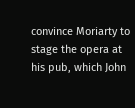convince Moriarty to stage the opera at his pub, which John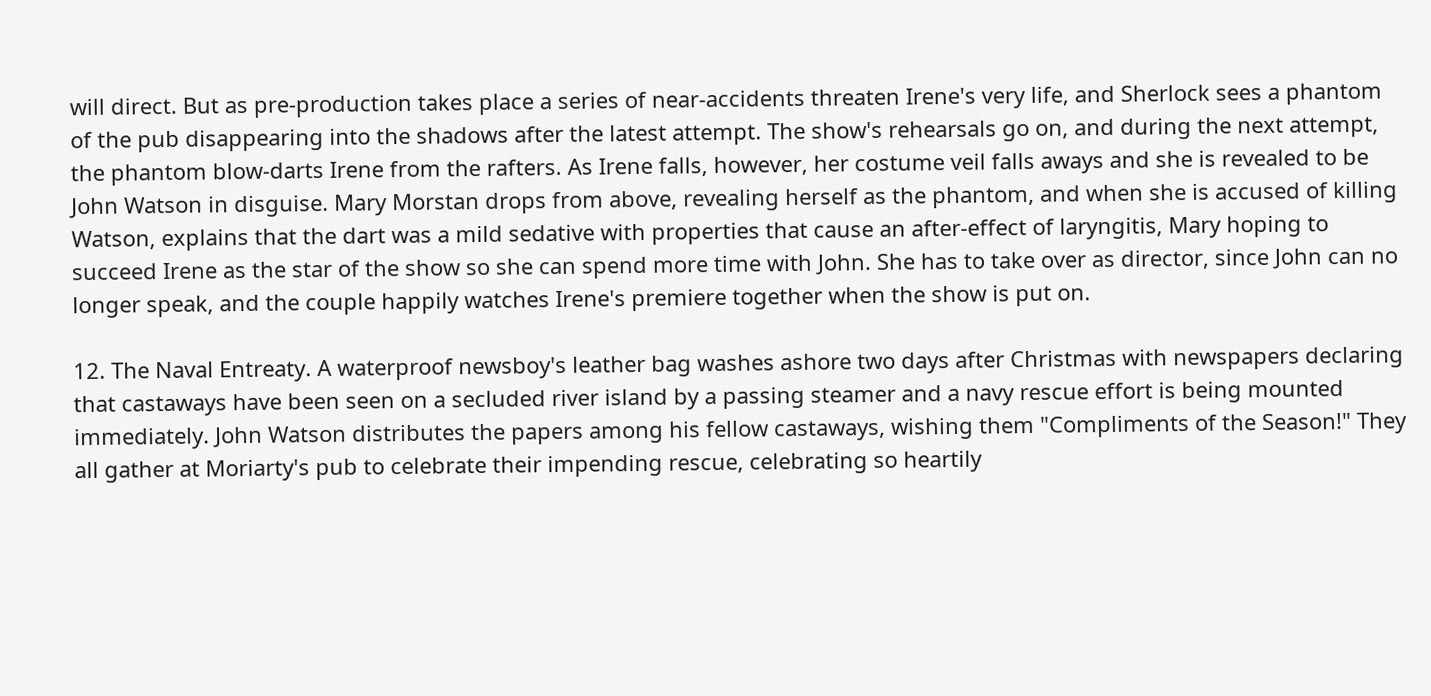will direct. But as pre-production takes place a series of near-accidents threaten Irene's very life, and Sherlock sees a phantom of the pub disappearing into the shadows after the latest attempt. The show's rehearsals go on, and during the next attempt, the phantom blow-darts Irene from the rafters. As Irene falls, however, her costume veil falls aways and she is revealed to be John Watson in disguise. Mary Morstan drops from above, revealing herself as the phantom, and when she is accused of killing Watson, explains that the dart was a mild sedative with properties that cause an after-effect of laryngitis, Mary hoping to succeed Irene as the star of the show so she can spend more time with John. She has to take over as director, since John can no longer speak, and the couple happily watches Irene's premiere together when the show is put on.

12. The Naval Entreaty. A waterproof newsboy's leather bag washes ashore two days after Christmas with newspapers declaring that castaways have been seen on a secluded river island by a passing steamer and a navy rescue effort is being mounted immediately. John Watson distributes the papers among his fellow castaways, wishing them "Compliments of the Season!" They all gather at Moriarty's pub to celebrate their impending rescue, celebrating so heartily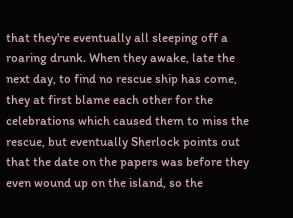that they're eventually all sleeping off a roaring drunk. When they awake, late the next day, to find no rescue ship has come, they at first blame each other for the celebrations which caused them to miss the rescue, but eventually Sherlock points out that the date on the papers was before they even wound up on the island, so the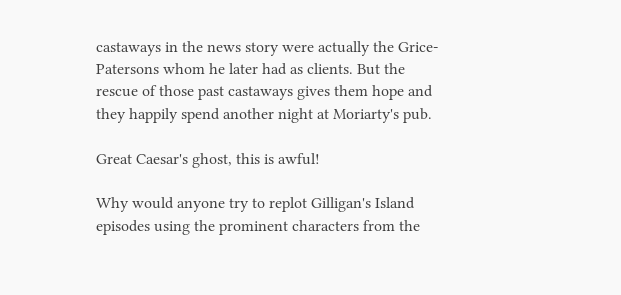castaways in the news story were actually the Grice-Patersons whom he later had as clients. But the rescue of those past castaways gives them hope and they happily spend another night at Moriarty's pub.

Great Caesar's ghost, this is awful!

Why would anyone try to replot Gilligan's Island episodes using the prominent characters from the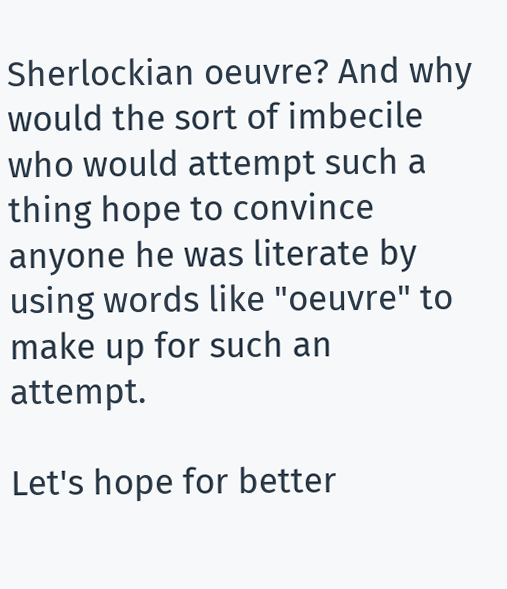Sherlockian oeuvre? And why would the sort of imbecile who would attempt such a thing hope to convince anyone he was literate by using words like "oeuvre" to make up for such an attempt.

Let's hope for better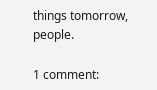things tomorrow, people.

1 comment: